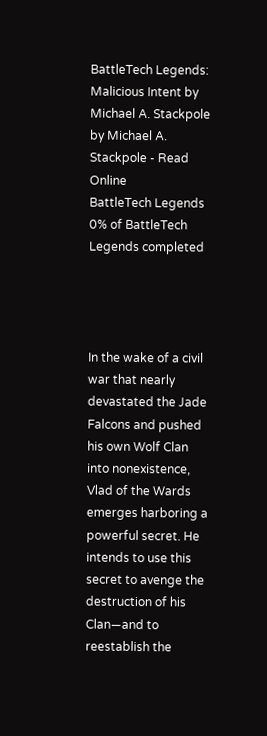BattleTech Legends: Malicious Intent by Michael A. Stackpole by Michael A. Stackpole - Read Online
BattleTech Legends
0% of BattleTech Legends completed




In the wake of a civil war that nearly devastated the Jade Falcons and pushed his own Wolf Clan into nonexistence, Vlad of the Wards emerges harboring a powerful secret. He intends to use this secret to avenge the destruction of his Clan—and to reestablish the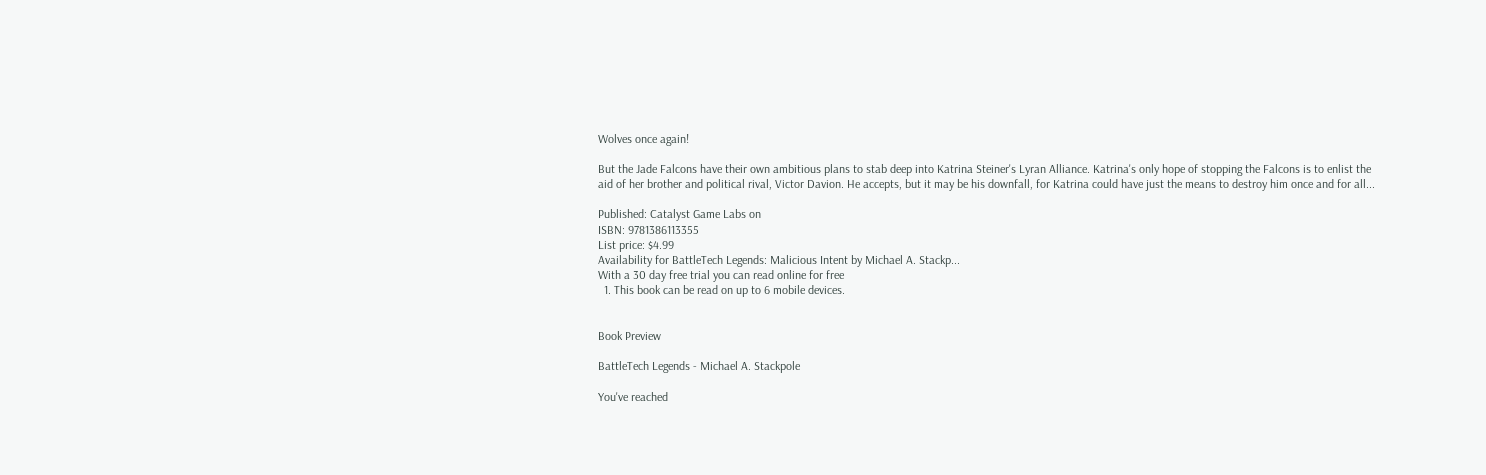Wolves once again!

But the Jade Falcons have their own ambitious plans to stab deep into Katrina Steiner's Lyran Alliance. Katrina's only hope of stopping the Falcons is to enlist the aid of her brother and political rival, Victor Davion. He accepts, but it may be his downfall, for Katrina could have just the means to destroy him once and for all...

Published: Catalyst Game Labs on
ISBN: 9781386113355
List price: $4.99
Availability for BattleTech Legends: Malicious Intent by Michael A. Stackp...
With a 30 day free trial you can read online for free
  1. This book can be read on up to 6 mobile devices.


Book Preview

BattleTech Legends - Michael A. Stackpole

You've reached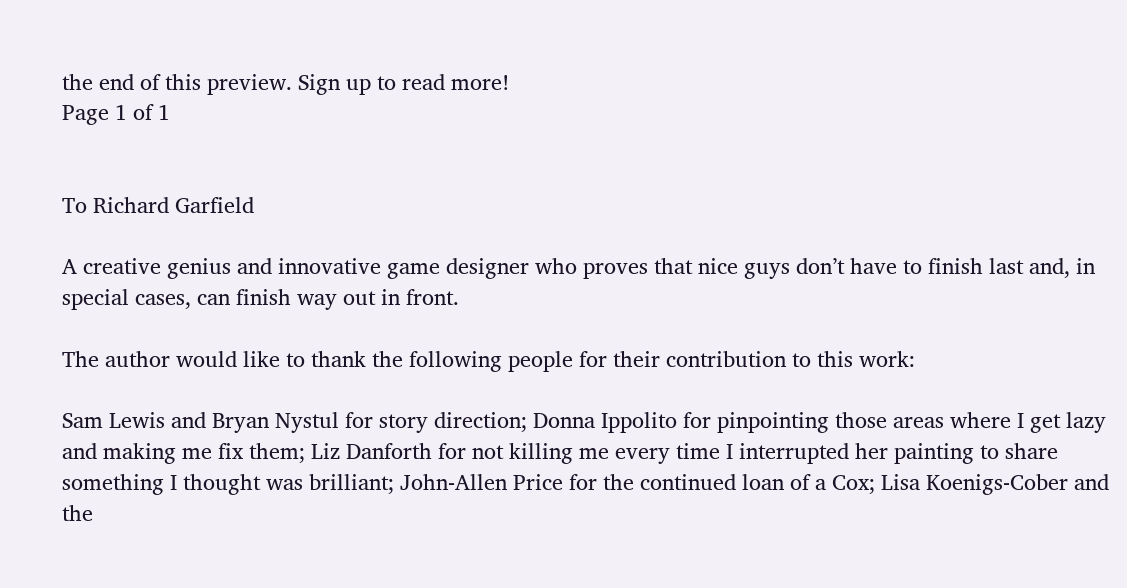the end of this preview. Sign up to read more!
Page 1 of 1


To Richard Garfield

A creative genius and innovative game designer who proves that nice guys don’t have to finish last and, in special cases, can finish way out in front.

The author would like to thank the following people for their contribution to this work:

Sam Lewis and Bryan Nystul for story direction; Donna Ippolito for pinpointing those areas where I get lazy and making me fix them; Liz Danforth for not killing me every time I interrupted her painting to share something I thought was brilliant; John-Allen Price for the continued loan of a Cox; Lisa Koenigs-Cober and the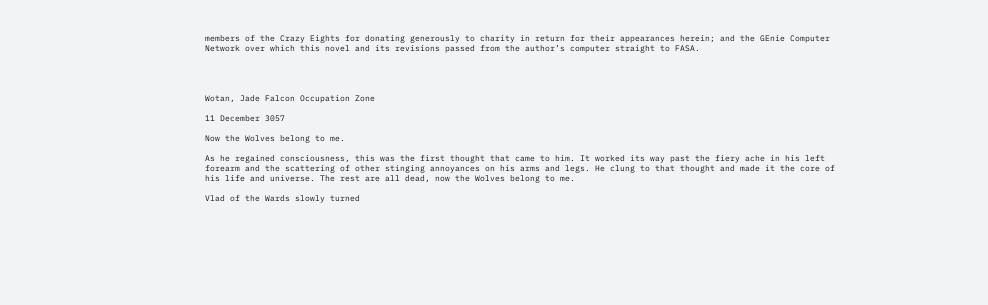members of the Crazy Eights for donating generously to charity in return for their appearances herein; and the GEnie Computer Network over which this novel and its revisions passed from the author’s computer straight to FASA.




Wotan, Jade Falcon Occupation Zone

11 December 3057

Now the Wolves belong to me.

As he regained consciousness, this was the first thought that came to him. It worked its way past the fiery ache in his left forearm and the scattering of other stinging annoyances on his arms and legs. He clung to that thought and made it the core of his life and universe. The rest are all dead, now the Wolves belong to me.

Vlad of the Wards slowly turned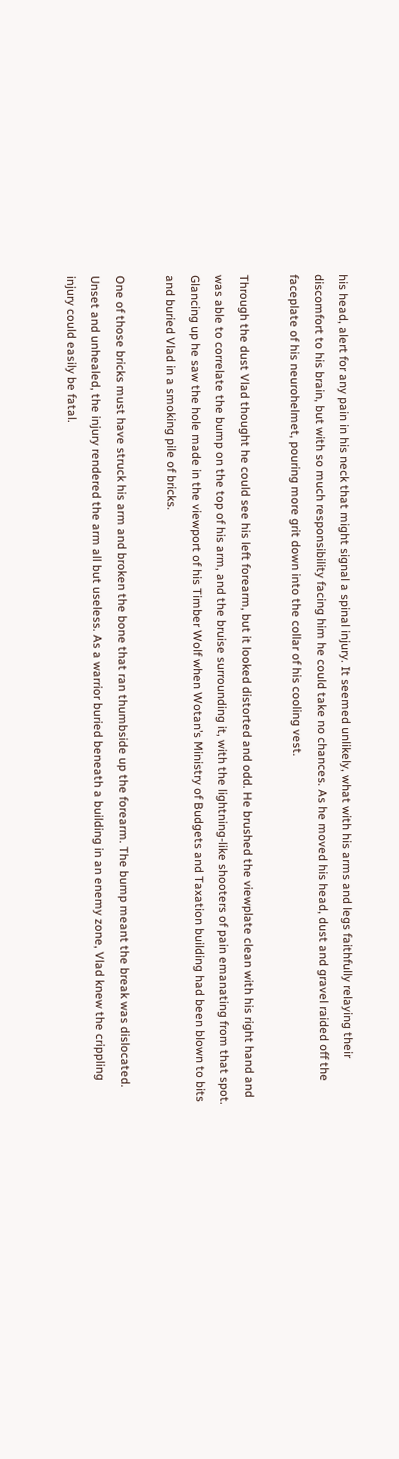his head, alert for any pain in his neck that might signal a spinal injury. It seemed unlikely, what with his arms and legs faithfully relaying their discomfort to his brain, but with so much responsibility facing him he could take no chances. As he moved his head, dust and gravel raided off the faceplate of his neurohelmet, pouring more grit down into the collar of his cooling vest.

Through the dust Vlad thought he could see his left forearm, but it looked distorted and odd. He brushed the viewplate clean with his right hand and was able to correlate the bump on the top of his arm, and the bruise surrounding it, with the lightning-like shooters of pain emanating from that spot. Glancing up he saw the hole made in the viewport of his Timber Wolf when Wotan’s Ministry of Budgets and Taxation building had been blown to bits and buried Vlad in a smoking pile of bricks.

One of those bricks must have struck his arm and broken the bone that ran thumbside up the forearm. The bump meant the break was dislocated. Unset and unhealed, the injury rendered the arm all but useless. As a warrior buried beneath a building in an enemy zone, Vlad knew the crippling injury could easily be fatal.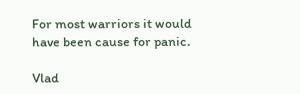For most warriors it would have been cause for panic.

Vlad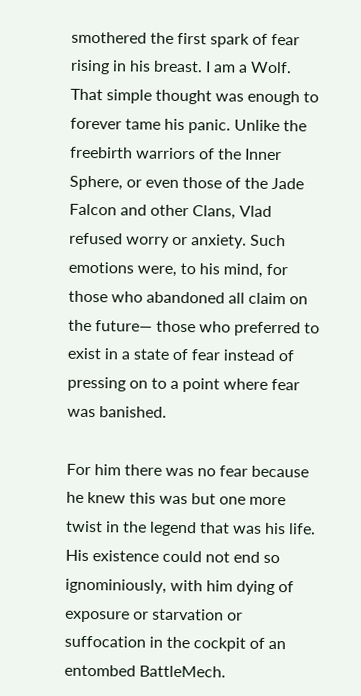smothered the first spark of fear rising in his breast. I am a Wolf. That simple thought was enough to forever tame his panic. Unlike the freebirth warriors of the Inner Sphere, or even those of the Jade Falcon and other Clans, Vlad refused worry or anxiety. Such emotions were, to his mind, for those who abandoned all claim on the future— those who preferred to exist in a state of fear instead of pressing on to a point where fear was banished.

For him there was no fear because he knew this was but one more twist in the legend that was his life. His existence could not end so ignominiously, with him dying of exposure or starvation or suffocation in the cockpit of an entombed BattleMech.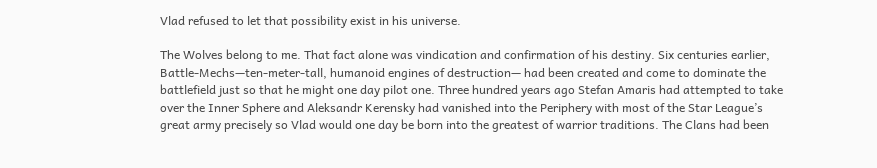Vlad refused to let that possibility exist in his universe.

The Wolves belong to me. That fact alone was vindication and confirmation of his destiny. Six centuries earlier, Battle-Mechs—ten-meter-tall, humanoid engines of destruction— had been created and come to dominate the battlefield just so that he might one day pilot one. Three hundred years ago Stefan Amaris had attempted to take over the Inner Sphere and Aleksandr Kerensky had vanished into the Periphery with most of the Star League’s great army precisely so Vlad would one day be born into the greatest of warrior traditions. The Clans had been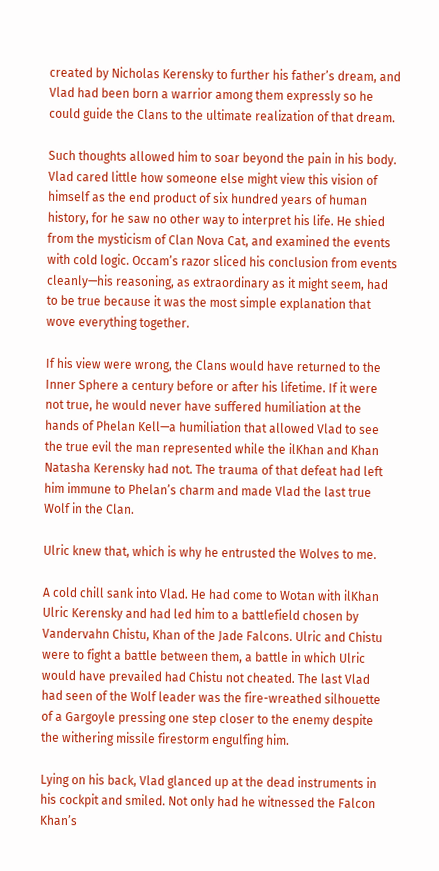created by Nicholas Kerensky to further his father’s dream, and Vlad had been born a warrior among them expressly so he could guide the Clans to the ultimate realization of that dream.

Such thoughts allowed him to soar beyond the pain in his body. Vlad cared little how someone else might view this vision of himself as the end product of six hundred years of human history, for he saw no other way to interpret his life. He shied from the mysticism of Clan Nova Cat, and examined the events with cold logic. Occam’s razor sliced his conclusion from events cleanly—his reasoning, as extraordinary as it might seem, had to be true because it was the most simple explanation that wove everything together.

If his view were wrong, the Clans would have returned to the Inner Sphere a century before or after his lifetime. If it were not true, he would never have suffered humiliation at the hands of Phelan Kell—a humiliation that allowed Vlad to see the true evil the man represented while the ilKhan and Khan Natasha Kerensky had not. The trauma of that defeat had left him immune to Phelan’s charm and made Vlad the last true Wolf in the Clan.

Ulric knew that, which is why he entrusted the Wolves to me.

A cold chill sank into Vlad. He had come to Wotan with ilKhan Ulric Kerensky and had led him to a battlefield chosen by Vandervahn Chistu, Khan of the Jade Falcons. Ulric and Chistu were to fight a battle between them, a battle in which Ulric would have prevailed had Chistu not cheated. The last Vlad had seen of the Wolf leader was the fire-wreathed silhouette of a Gargoyle pressing one step closer to the enemy despite the withering missile firestorm engulfing him.

Lying on his back, Vlad glanced up at the dead instruments in his cockpit and smiled. Not only had he witnessed the Falcon Khan’s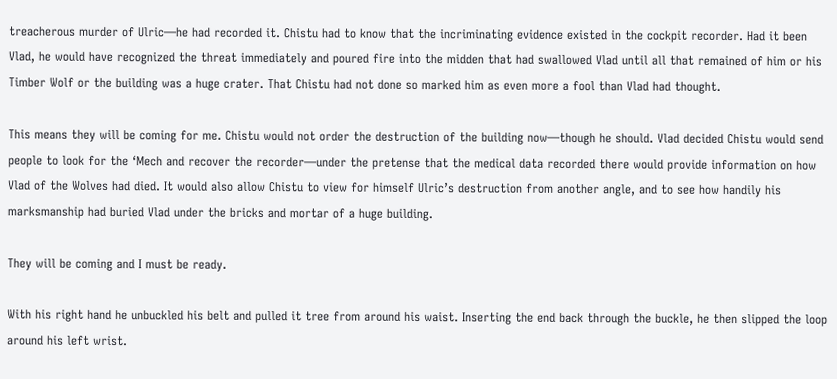treacherous murder of Ulric—he had recorded it. Chistu had to know that the incriminating evidence existed in the cockpit recorder. Had it been Vlad, he would have recognized the threat immediately and poured fire into the midden that had swallowed Vlad until all that remained of him or his Timber Wolf or the building was a huge crater. That Chistu had not done so marked him as even more a fool than Vlad had thought.

This means they will be coming for me. Chistu would not order the destruction of the building now—though he should. Vlad decided Chistu would send people to look for the ‘Mech and recover the recorder—under the pretense that the medical data recorded there would provide information on how Vlad of the Wolves had died. It would also allow Chistu to view for himself Ulric’s destruction from another angle, and to see how handily his marksmanship had buried Vlad under the bricks and mortar of a huge building.

They will be coming and I must be ready.

With his right hand he unbuckled his belt and pulled it tree from around his waist. Inserting the end back through the buckle, he then slipped the loop around his left wrist.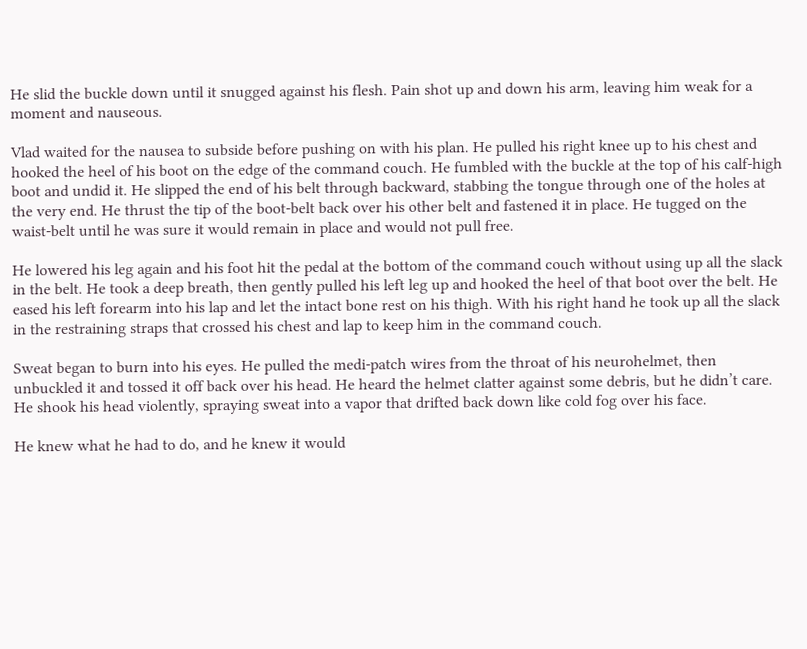He slid the buckle down until it snugged against his flesh. Pain shot up and down his arm, leaving him weak for a moment and nauseous.

Vlad waited for the nausea to subside before pushing on with his plan. He pulled his right knee up to his chest and hooked the heel of his boot on the edge of the command couch. He fumbled with the buckle at the top of his calf-high boot and undid it. He slipped the end of his belt through backward, stabbing the tongue through one of the holes at the very end. He thrust the tip of the boot-belt back over his other belt and fastened it in place. He tugged on the waist-belt until he was sure it would remain in place and would not pull free.

He lowered his leg again and his foot hit the pedal at the bottom of the command couch without using up all the slack in the belt. He took a deep breath, then gently pulled his left leg up and hooked the heel of that boot over the belt. He eased his left forearm into his lap and let the intact bone rest on his thigh. With his right hand he took up all the slack in the restraining straps that crossed his chest and lap to keep him in the command couch.

Sweat began to burn into his eyes. He pulled the medi-patch wires from the throat of his neurohelmet, then unbuckled it and tossed it off back over his head. He heard the helmet clatter against some debris, but he didn’t care. He shook his head violently, spraying sweat into a vapor that drifted back down like cold fog over his face.

He knew what he had to do, and he knew it would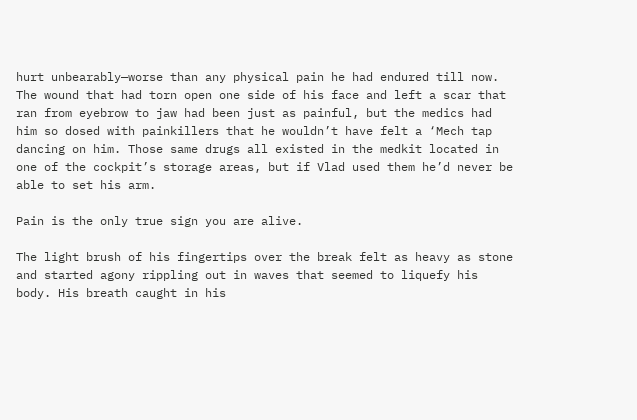hurt unbearably—worse than any physical pain he had endured till now. The wound that had torn open one side of his face and left a scar that ran from eyebrow to jaw had been just as painful, but the medics had him so dosed with painkillers that he wouldn’t have felt a ‘Mech tap dancing on him. Those same drugs all existed in the medkit located in one of the cockpit’s storage areas, but if Vlad used them he’d never be able to set his arm.

Pain is the only true sign you are alive.

The light brush of his fingertips over the break felt as heavy as stone and started agony rippling out in waves that seemed to liquefy his body. His breath caught in his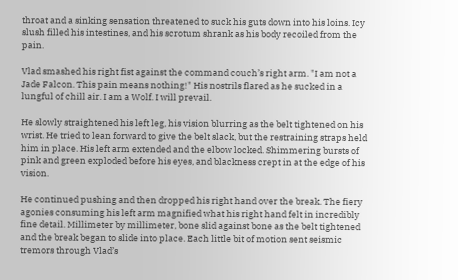throat and a sinking sensation threatened to suck his guts down into his loins. Icy slush filled his intestines, and his scrotum shrank as his body recoiled from the pain.

Vlad smashed his right fist against the command couch’s right arm. "I am not a Jade Falcon. This pain means nothing!" His nostrils flared as he sucked in a lungful of chill air. I am a Wolf. I will prevail.

He slowly straightened his left leg, his vision blurring as the belt tightened on his wrist. He tried to lean forward to give the belt slack, but the restraining straps held him in place. His left arm extended and the elbow locked. Shimmering bursts of pink and green exploded before his eyes, and blackness crept in at the edge of his vision.

He continued pushing and then dropped his right hand over the break. The fiery agonies consuming his left arm magnified what his right hand felt in incredibly fine detail. Millimeter by millimeter, bone slid against bone as the belt tightened and the break began to slide into place. Each little bit of motion sent seismic tremors through Vlad’s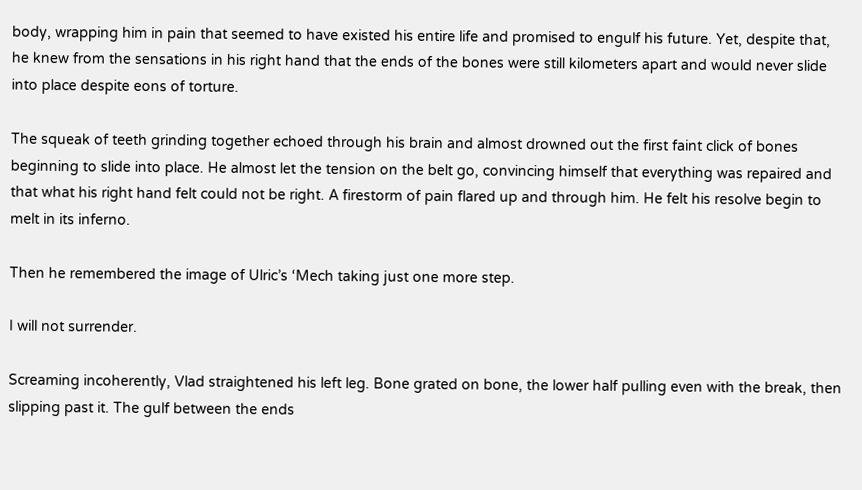body, wrapping him in pain that seemed to have existed his entire life and promised to engulf his future. Yet, despite that, he knew from the sensations in his right hand that the ends of the bones were still kilometers apart and would never slide into place despite eons of torture.

The squeak of teeth grinding together echoed through his brain and almost drowned out the first faint click of bones beginning to slide into place. He almost let the tension on the belt go, convincing himself that everything was repaired and that what his right hand felt could not be right. A firestorm of pain flared up and through him. He felt his resolve begin to melt in its inferno.

Then he remembered the image of Ulric’s ‘Mech taking just one more step.

I will not surrender.

Screaming incoherently, Vlad straightened his left leg. Bone grated on bone, the lower half pulling even with the break, then slipping past it. The gulf between the ends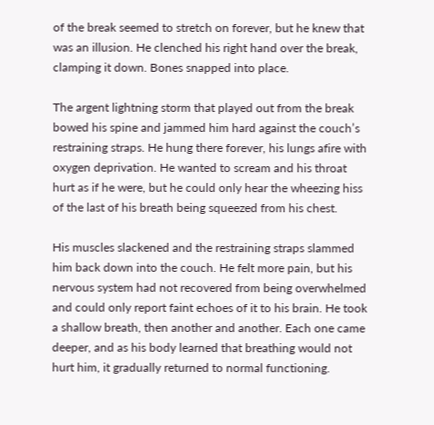of the break seemed to stretch on forever, but he knew that was an illusion. He clenched his right hand over the break, clamping it down. Bones snapped into place.

The argent lightning storm that played out from the break bowed his spine and jammed him hard against the couch’s restraining straps. He hung there forever, his lungs afire with oxygen deprivation. He wanted to scream and his throat hurt as if he were, but he could only hear the wheezing hiss of the last of his breath being squeezed from his chest.

His muscles slackened and the restraining straps slammed him back down into the couch. He felt more pain, but his nervous system had not recovered from being overwhelmed and could only report faint echoes of it to his brain. He took a shallow breath, then another and another. Each one came deeper, and as his body learned that breathing would not hurt him, it gradually returned to normal functioning.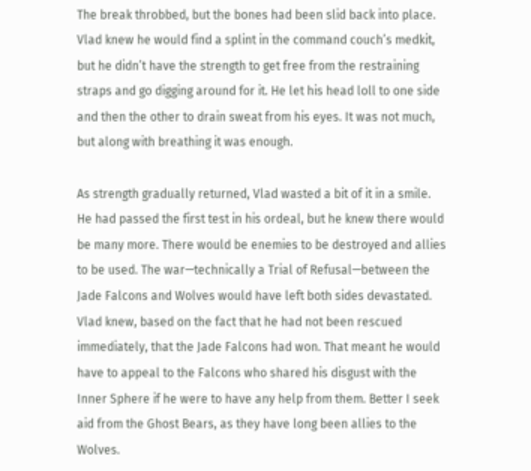The break throbbed, but the bones had been slid back into place. Vlad knew he would find a splint in the command couch’s medkit, but he didn’t have the strength to get free from the restraining straps and go digging around for it. He let his head loll to one side and then the other to drain sweat from his eyes. It was not much, but along with breathing it was enough.

As strength gradually returned, Vlad wasted a bit of it in a smile. He had passed the first test in his ordeal, but he knew there would be many more. There would be enemies to be destroyed and allies to be used. The war—technically a Trial of Refusal—between the Jade Falcons and Wolves would have left both sides devastated. Vlad knew, based on the fact that he had not been rescued immediately, that the Jade Falcons had won. That meant he would have to appeal to the Falcons who shared his disgust with the Inner Sphere if he were to have any help from them. Better I seek aid from the Ghost Bears, as they have long been allies to the Wolves.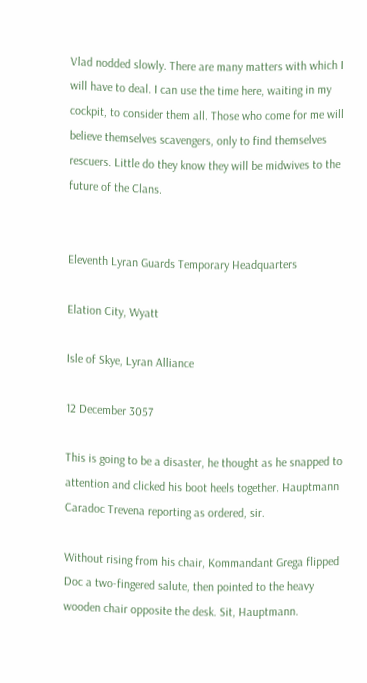Vlad nodded slowly. There are many matters with which I will have to deal. I can use the time here, waiting in my cockpit, to consider them all. Those who come for me will believe themselves scavengers, only to find themselves rescuers. Little do they know they will be midwives to the future of the Clans.


Eleventh Lyran Guards Temporary Headquarters

Elation City, Wyatt

Isle of Skye, Lyran Alliance

12 December 3057

This is going to be a disaster, he thought as he snapped to attention and clicked his boot heels together. Hauptmann Caradoc Trevena reporting as ordered, sir.

Without rising from his chair, Kommandant Grega flipped Doc a two-fingered salute, then pointed to the heavy wooden chair opposite the desk. Sit, Hauptmann.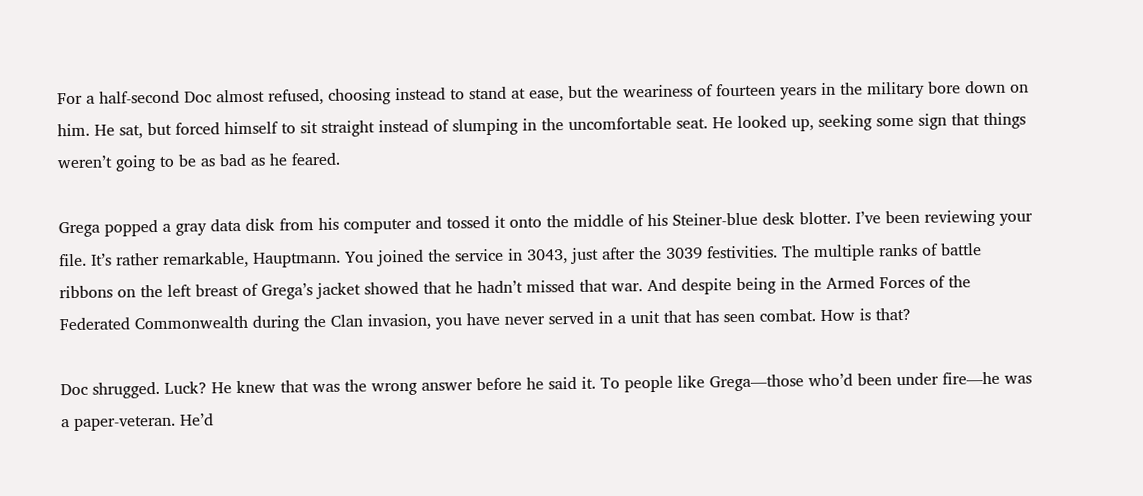For a half-second Doc almost refused, choosing instead to stand at ease, but the weariness of fourteen years in the military bore down on him. He sat, but forced himself to sit straight instead of slumping in the uncomfortable seat. He looked up, seeking some sign that things weren’t going to be as bad as he feared.

Grega popped a gray data disk from his computer and tossed it onto the middle of his Steiner-blue desk blotter. I’ve been reviewing your file. It’s rather remarkable, Hauptmann. You joined the service in 3043, just after the 3039 festivities. The multiple ranks of battle ribbons on the left breast of Grega’s jacket showed that he hadn’t missed that war. And despite being in the Armed Forces of the Federated Commonwealth during the Clan invasion, you have never served in a unit that has seen combat. How is that?

Doc shrugged. Luck? He knew that was the wrong answer before he said it. To people like Grega—those who’d been under fire—he was a paper-veteran. He’d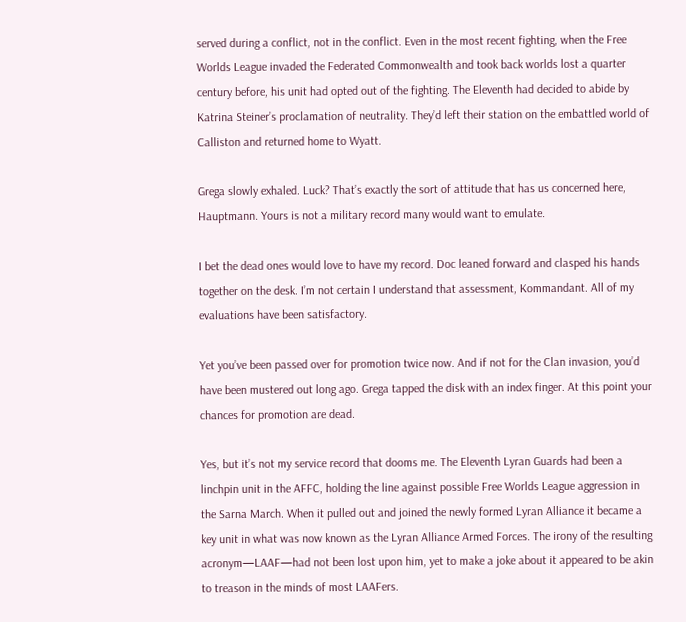served during a conflict, not in the conflict. Even in the most recent fighting, when the Free Worlds League invaded the Federated Commonwealth and took back worlds lost a quarter century before, his unit had opted out of the fighting. The Eleventh had decided to abide by Katrina Steiner’s proclamation of neutrality. They’d left their station on the embattled world of Calliston and returned home to Wyatt.

Grega slowly exhaled. Luck? That’s exactly the sort of attitude that has us concerned here, Hauptmann. Yours is not a military record many would want to emulate.

I bet the dead ones would love to have my record. Doc leaned forward and clasped his hands together on the desk. I’m not certain I understand that assessment, Kommandant. All of my evaluations have been satisfactory.

Yet you’ve been passed over for promotion twice now. And if not for the Clan invasion, you’d have been mustered out long ago. Grega tapped the disk with an index finger. At this point your chances for promotion are dead.

Yes, but it’s not my service record that dooms me. The Eleventh Lyran Guards had been a linchpin unit in the AFFC, holding the line against possible Free Worlds League aggression in the Sarna March. When it pulled out and joined the newly formed Lyran Alliance it became a key unit in what was now known as the Lyran Alliance Armed Forces. The irony of the resulting acronym—LAAF—had not been lost upon him, yet to make a joke about it appeared to be akin to treason in the minds of most LAAFers.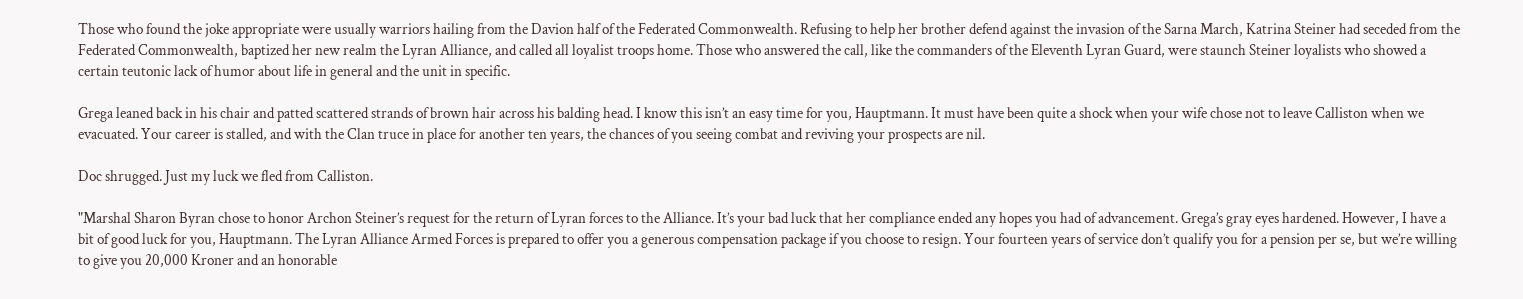Those who found the joke appropriate were usually warriors hailing from the Davion half of the Federated Commonwealth. Refusing to help her brother defend against the invasion of the Sarna March, Katrina Steiner had seceded from the Federated Commonwealth, baptized her new realm the Lyran Alliance, and called all loyalist troops home. Those who answered the call, like the commanders of the Eleventh Lyran Guard, were staunch Steiner loyalists who showed a certain teutonic lack of humor about life in general and the unit in specific.

Grega leaned back in his chair and patted scattered strands of brown hair across his balding head. I know this isn’t an easy time for you, Hauptmann. It must have been quite a shock when your wife chose not to leave Calliston when we evacuated. Your career is stalled, and with the Clan truce in place for another ten years, the chances of you seeing combat and reviving your prospects are nil.

Doc shrugged. Just my luck we fled from Calliston.

"Marshal Sharon Byran chose to honor Archon Steiner’s request for the return of Lyran forces to the Alliance. It’s your bad luck that her compliance ended any hopes you had of advancement. Grega’s gray eyes hardened. However, I have a bit of good luck for you, Hauptmann. The Lyran Alliance Armed Forces is prepared to offer you a generous compensation package if you choose to resign. Your fourteen years of service don’t qualify you for a pension per se, but we’re willing to give you 20,000 Kroner and an honorable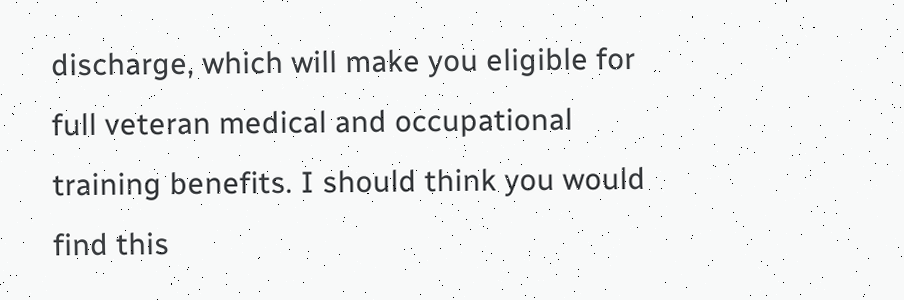discharge, which will make you eligible for full veteran medical and occupational training benefits. I should think you would find this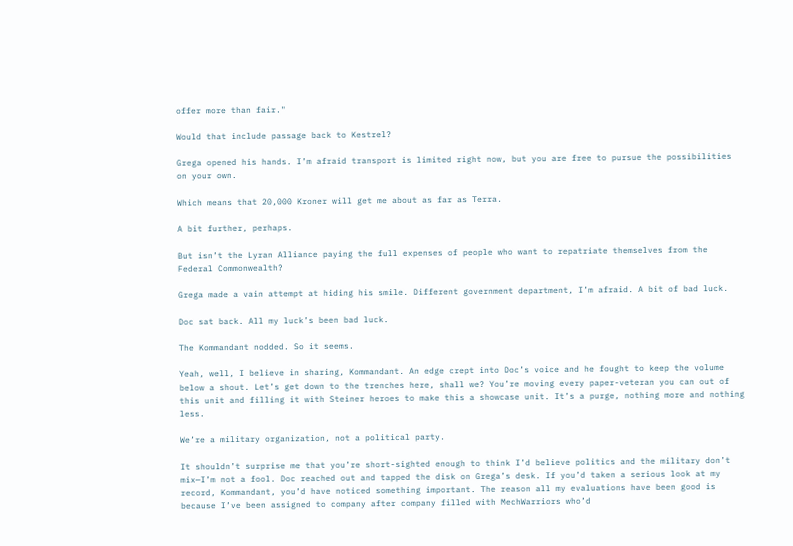offer more than fair."

Would that include passage back to Kestrel?

Grega opened his hands. I’m afraid transport is limited right now, but you are free to pursue the possibilities on your own.

Which means that 20,000 Kroner will get me about as far as Terra.

A bit further, perhaps.

But isn’t the Lyran Alliance paying the full expenses of people who want to repatriate themselves from the Federal Commonwealth?

Grega made a vain attempt at hiding his smile. Different government department, I’m afraid. A bit of bad luck.

Doc sat back. All my luck’s been bad luck.

The Kommandant nodded. So it seems.

Yeah, well, I believe in sharing, Kommandant. An edge crept into Doc’s voice and he fought to keep the volume below a shout. Let’s get down to the trenches here, shall we? You’re moving every paper-veteran you can out of this unit and filling it with Steiner heroes to make this a showcase unit. It’s a purge, nothing more and nothing less.

We’re a military organization, not a political party.

It shouldn’t surprise me that you’re short-sighted enough to think I’d believe politics and the military don’t mix—I’m not a fool. Doc reached out and tapped the disk on Grega’s desk. If you’d taken a serious look at my record, Kommandant, you’d have noticed something important. The reason all my evaluations have been good is because I’ve been assigned to company after company filled with MechWarriors who’d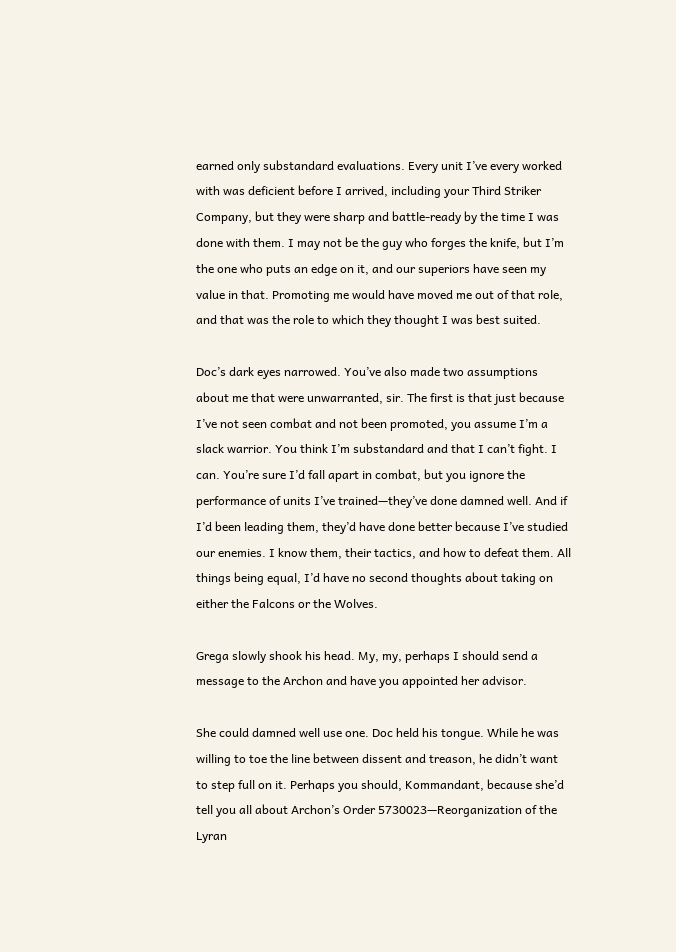earned only substandard evaluations. Every unit I’ve every worked with was deficient before I arrived, including your Third Striker Company, but they were sharp and battle-ready by the time I was done with them. I may not be the guy who forges the knife, but I’m the one who puts an edge on it, and our superiors have seen my value in that. Promoting me would have moved me out of that role, and that was the role to which they thought I was best suited.

Doc’s dark eyes narrowed. You’ve also made two assumptions about me that were unwarranted, sir. The first is that just because I’ve not seen combat and not been promoted, you assume I’m a slack warrior. You think I’m substandard and that I can’t fight. I can. You’re sure I’d fall apart in combat, but you ignore the performance of units I’ve trained—they’ve done damned well. And if I’d been leading them, they’d have done better because I’ve studied our enemies. I know them, their tactics, and how to defeat them. All things being equal, I’d have no second thoughts about taking on either the Falcons or the Wolves.

Grega slowly shook his head. My, my, perhaps I should send a message to the Archon and have you appointed her advisor.

She could damned well use one. Doc held his tongue. While he was willing to toe the line between dissent and treason, he didn’t want to step full on it. Perhaps you should, Kommandant, because she’d tell you all about Archon’s Order 5730023—Reorganization of the Lyran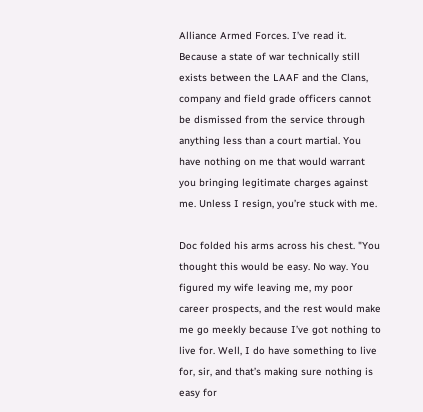Alliance Armed Forces. I’ve read it. Because a state of war technically still exists between the LAAF and the Clans, company and field grade officers cannot be dismissed from the service through anything less than a court martial. You have nothing on me that would warrant you bringing legitimate charges against me. Unless I resign, you’re stuck with me.

Doc folded his arms across his chest. "You thought this would be easy. No way. You figured my wife leaving me, my poor career prospects, and the rest would make me go meekly because I’ve got nothing to live for. Well, I do have something to live for, sir, and that’s making sure nothing is easy for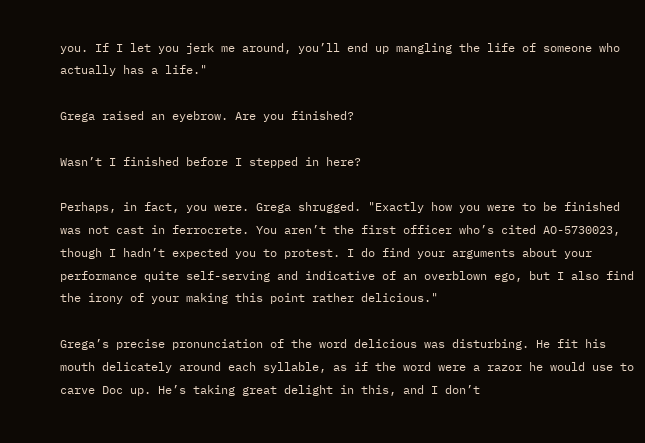you. If I let you jerk me around, you’ll end up mangling the life of someone who actually has a life."

Grega raised an eyebrow. Are you finished?

Wasn’t I finished before I stepped in here?

Perhaps, in fact, you were. Grega shrugged. "Exactly how you were to be finished was not cast in ferrocrete. You aren’t the first officer who’s cited AO-5730023, though I hadn’t expected you to protest. I do find your arguments about your performance quite self-serving and indicative of an overblown ego, but I also find the irony of your making this point rather delicious."

Grega’s precise pronunciation of the word delicious was disturbing. He fit his mouth delicately around each syllable, as if the word were a razor he would use to carve Doc up. He’s taking great delight in this, and I don’t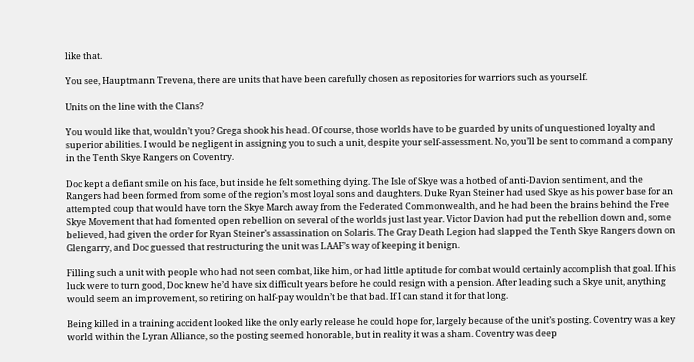like that.

You see, Hauptmann Trevena, there are units that have been carefully chosen as repositories for warriors such as yourself.

Units on the line with the Clans?

You would like that, wouldn’t you? Grega shook his head. Of course, those worlds have to be guarded by units of unquestioned loyalty and superior abilities. I would be negligent in assigning you to such a unit, despite your self-assessment. No, you’ll be sent to command a company in the Tenth Skye Rangers on Coventry.

Doc kept a defiant smile on his face, but inside he felt something dying. The Isle of Skye was a hotbed of anti-Davion sentiment, and the Rangers had been formed from some of the region’s most loyal sons and daughters. Duke Ryan Steiner had used Skye as his power base for an attempted coup that would have torn the Skye March away from the Federated Commonwealth, and he had been the brains behind the Free Skye Movement that had fomented open rebellion on several of the worlds just last year. Victor Davion had put the rebellion down and, some believed, had given the order for Ryan Steiner’s assassination on Solaris. The Gray Death Legion had slapped the Tenth Skye Rangers down on Glengarry, and Doc guessed that restructuring the unit was LAAF’s way of keeping it benign.

Filling such a unit with people who had not seen combat, like him, or had little aptitude for combat would certainly accomplish that goal. If his luck were to turn good, Doc knew he’d have six difficult years before he could resign with a pension. After leading such a Skye unit, anything would seem an improvement, so retiring on half-pay wouldn’t be that bad. If I can stand it for that long.

Being killed in a training accident looked like the only early release he could hope for, largely because of the unit’s posting. Coventry was a key world within the Lyran Alliance, so the posting seemed honorable, but in reality it was a sham. Coventry was deep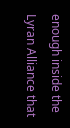enough inside the Lyran Alliance that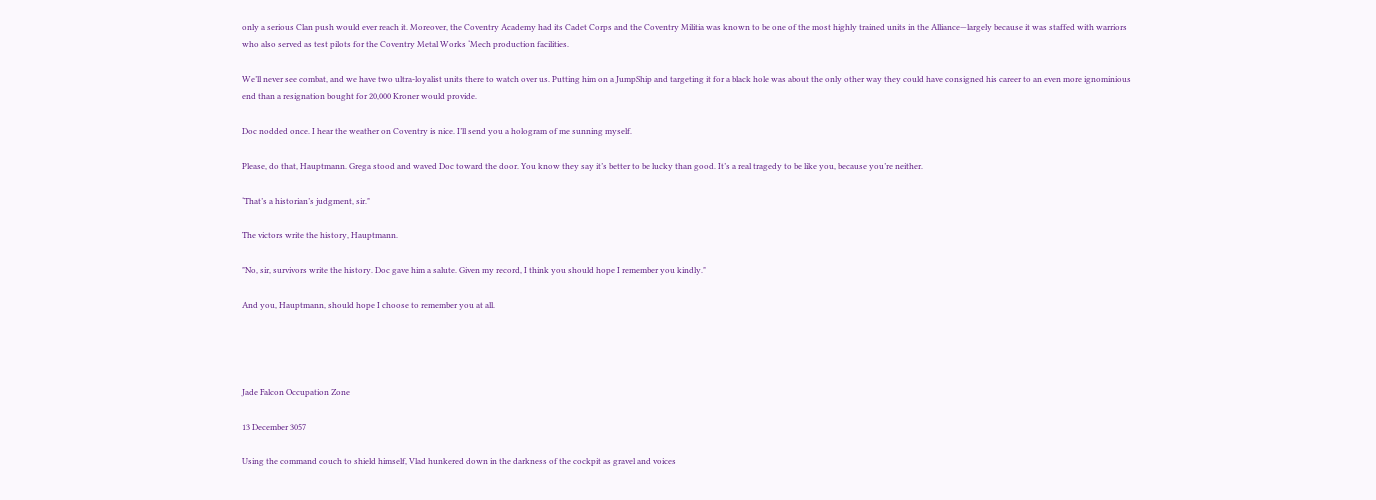only a serious Clan push would ever reach it. Moreover, the Coventry Academy had its Cadet Corps and the Coventry Militia was known to be one of the most highly trained units in the Alliance—largely because it was staffed with warriors who also served as test pilots for the Coventry Metal Works ‘Mech production facilities.

We’ll never see combat, and we have two ultra-loyalist units there to watch over us. Putting him on a JumpShip and targeting it for a black hole was about the only other way they could have consigned his career to an even more ignominious end than a resignation bought for 20,000 Kroner would provide.

Doc nodded once. I hear the weather on Coventry is nice. I’ll send you a hologram of me sunning myself.

Please, do that, Hauptmann. Grega stood and waved Doc toward the door. You know they say it’s better to be lucky than good. It’s a real tragedy to be like you, because you’re neither.

‘That’s a historian’s judgment, sir."

The victors write the history, Hauptmann.

"No, sir, survivors write the history. Doc gave him a salute. Given my record, I think you should hope I remember you kindly."

And you, Hauptmann, should hope I choose to remember you at all.




Jade Falcon Occupation Zone

13 December 3057

Using the command couch to shield himself, Vlad hunkered down in the darkness of the cockpit as gravel and voices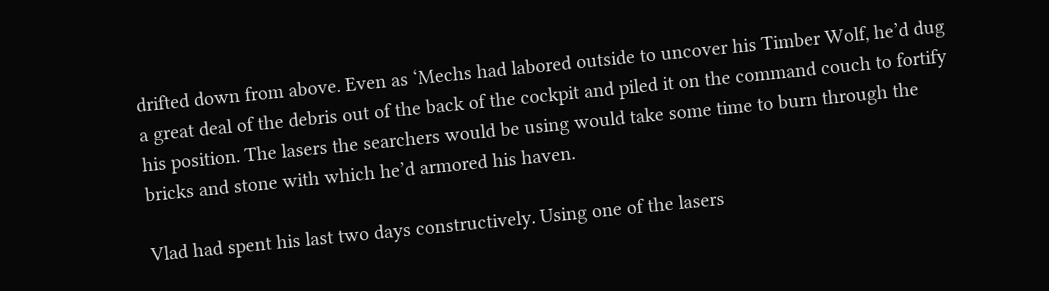drifted down from above. Even as ‘Mechs had labored outside to uncover his Timber Wolf, he’d dug a great deal of the debris out of the back of the cockpit and piled it on the command couch to fortify his position. The lasers the searchers would be using would take some time to burn through the bricks and stone with which he’d armored his haven.

Vlad had spent his last two days constructively. Using one of the lasers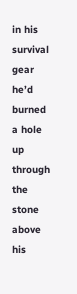in his survival gear he’d burned a hole up through the stone above his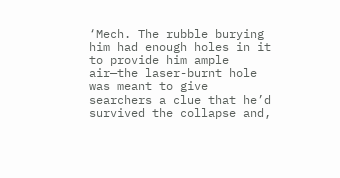‘Mech. The rubble burying him had enough holes in it to provide him ample air—the laser-burnt hole was meant to give searchers a clue that he’d survived the collapse and,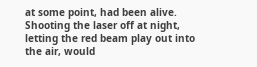at some point, had been alive. Shooting the laser off at night, letting the red beam play out into the air, would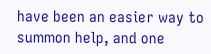have been an easier way to summon help, and one